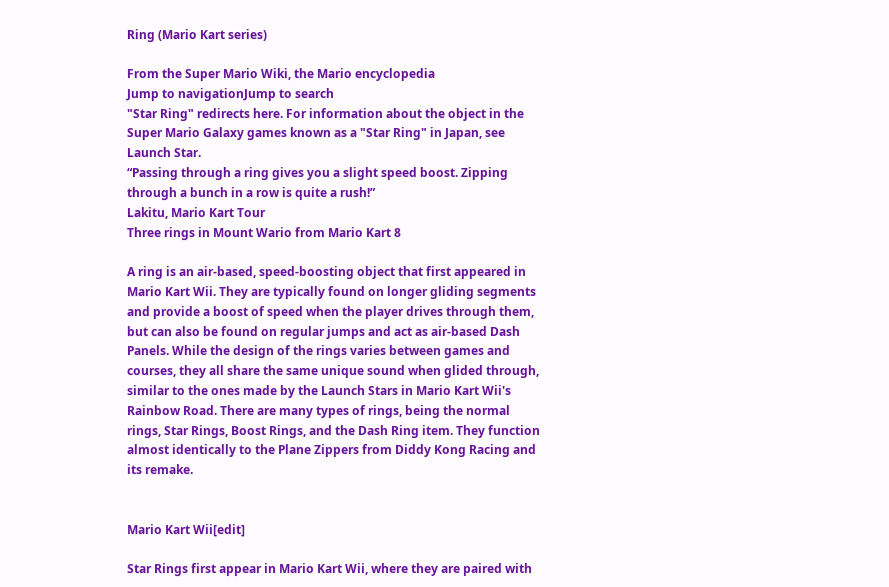Ring (Mario Kart series)

From the Super Mario Wiki, the Mario encyclopedia
Jump to navigationJump to search
"Star Ring" redirects here. For information about the object in the Super Mario Galaxy games known as a "Star Ring" in Japan, see Launch Star.
“Passing through a ring gives you a slight speed boost. Zipping through a bunch in a row is quite a rush!”
Lakitu, Mario Kart Tour
Three rings in Mount Wario from Mario Kart 8

A ring is an air-based, speed-boosting object that first appeared in Mario Kart Wii. They are typically found on longer gliding segments and provide a boost of speed when the player drives through them, but can also be found on regular jumps and act as air-based Dash Panels. While the design of the rings varies between games and courses, they all share the same unique sound when glided through, similar to the ones made by the Launch Stars in Mario Kart Wii's Rainbow Road. There are many types of rings, being the normal rings, Star Rings, Boost Rings, and the Dash Ring item. They function almost identically to the Plane Zippers from Diddy Kong Racing and its remake.


Mario Kart Wii[edit]

Star Rings first appear in Mario Kart Wii, where they are paired with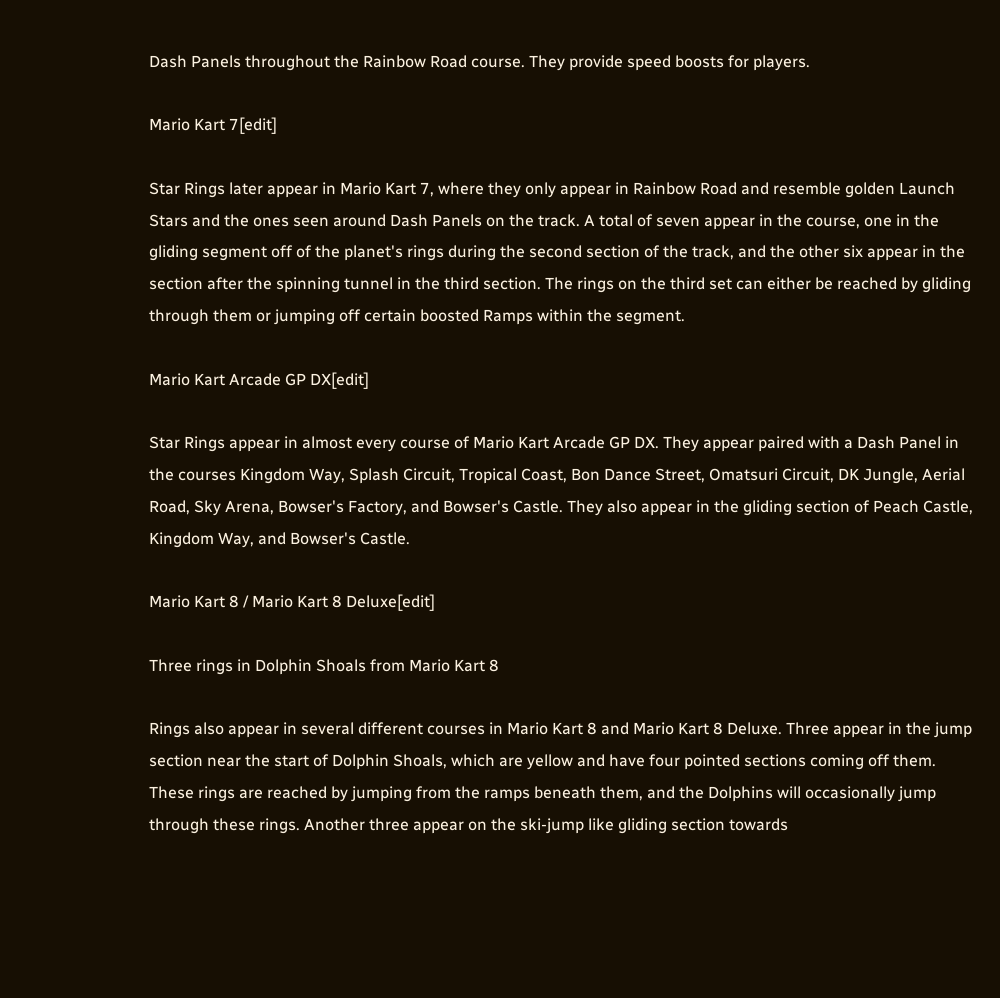Dash Panels throughout the Rainbow Road course. They provide speed boosts for players.

Mario Kart 7[edit]

Star Rings later appear in Mario Kart 7, where they only appear in Rainbow Road and resemble golden Launch Stars and the ones seen around Dash Panels on the track. A total of seven appear in the course, one in the gliding segment off of the planet's rings during the second section of the track, and the other six appear in the section after the spinning tunnel in the third section. The rings on the third set can either be reached by gliding through them or jumping off certain boosted Ramps within the segment.

Mario Kart Arcade GP DX[edit]

Star Rings appear in almost every course of Mario Kart Arcade GP DX. They appear paired with a Dash Panel in the courses Kingdom Way, Splash Circuit, Tropical Coast, Bon Dance Street, Omatsuri Circuit, DK Jungle, Aerial Road, Sky Arena, Bowser's Factory, and Bowser's Castle. They also appear in the gliding section of Peach Castle, Kingdom Way, and Bowser's Castle.

Mario Kart 8 / Mario Kart 8 Deluxe[edit]

Three rings in Dolphin Shoals from Mario Kart 8

Rings also appear in several different courses in Mario Kart 8 and Mario Kart 8 Deluxe. Three appear in the jump section near the start of Dolphin Shoals, which are yellow and have four pointed sections coming off them. These rings are reached by jumping from the ramps beneath them, and the Dolphins will occasionally jump through these rings. Another three appear on the ski-jump like gliding section towards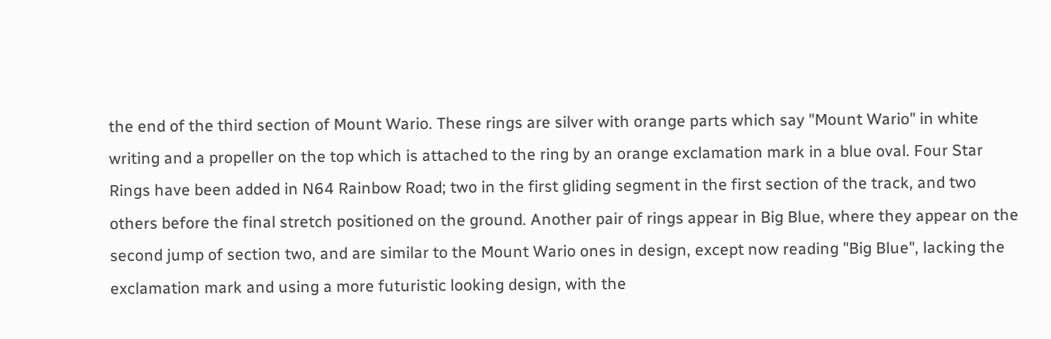the end of the third section of Mount Wario. These rings are silver with orange parts which say "Mount Wario" in white writing and a propeller on the top which is attached to the ring by an orange exclamation mark in a blue oval. Four Star Rings have been added in N64 Rainbow Road; two in the first gliding segment in the first section of the track, and two others before the final stretch positioned on the ground. Another pair of rings appear in Big Blue, where they appear on the second jump of section two, and are similar to the Mount Wario ones in design, except now reading "Big Blue", lacking the exclamation mark and using a more futuristic looking design, with the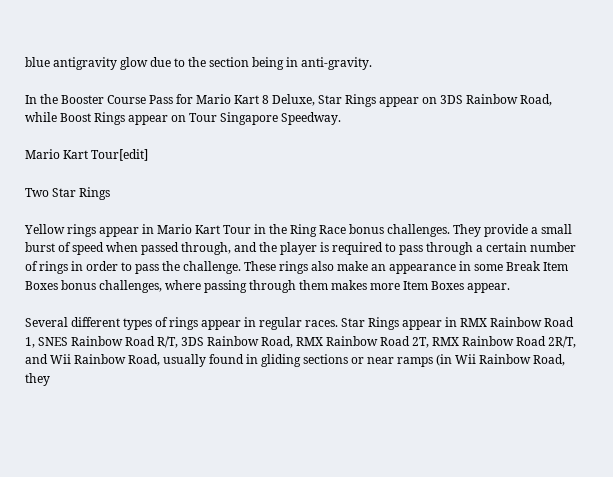blue antigravity glow due to the section being in anti-gravity.

In the Booster Course Pass for Mario Kart 8 Deluxe, Star Rings appear on 3DS Rainbow Road, while Boost Rings appear on Tour Singapore Speedway.

Mario Kart Tour[edit]

Two Star Rings

Yellow rings appear in Mario Kart Tour in the Ring Race bonus challenges. They provide a small burst of speed when passed through, and the player is required to pass through a certain number of rings in order to pass the challenge. These rings also make an appearance in some Break Item Boxes bonus challenges, where passing through them makes more Item Boxes appear.

Several different types of rings appear in regular races. Star Rings appear in RMX Rainbow Road 1, SNES Rainbow Road R/T, 3DS Rainbow Road, RMX Rainbow Road 2T, RMX Rainbow Road 2R/T, and Wii Rainbow Road, usually found in gliding sections or near ramps (in Wii Rainbow Road, they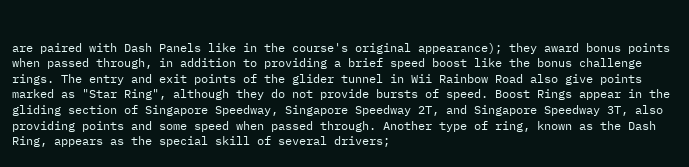are paired with Dash Panels like in the course's original appearance); they award bonus points when passed through, in addition to providing a brief speed boost like the bonus challenge rings. The entry and exit points of the glider tunnel in Wii Rainbow Road also give points marked as "Star Ring", although they do not provide bursts of speed. Boost Rings appear in the gliding section of Singapore Speedway, Singapore Speedway 2T, and Singapore Speedway 3T, also providing points and some speed when passed through. Another type of ring, known as the Dash Ring, appears as the special skill of several drivers;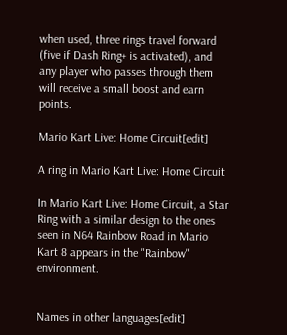when used, three rings travel forward (five if Dash Ring+ is activated), and any player who passes through them will receive a small boost and earn points.

Mario Kart Live: Home Circuit[edit]

A ring in Mario Kart Live: Home Circuit

In Mario Kart Live: Home Circuit, a Star Ring with a similar design to the ones seen in N64 Rainbow Road in Mario Kart 8 appears in the "Rainbow" environment.


Names in other languages[edit]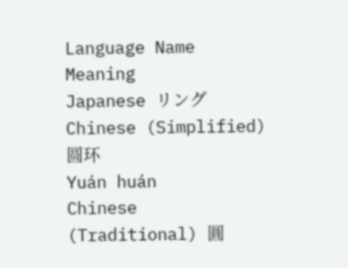Language Name Meaning
Japanese リング
Chinese (Simplified) 圆环
Yuán huán
Chinese (Traditional) 圓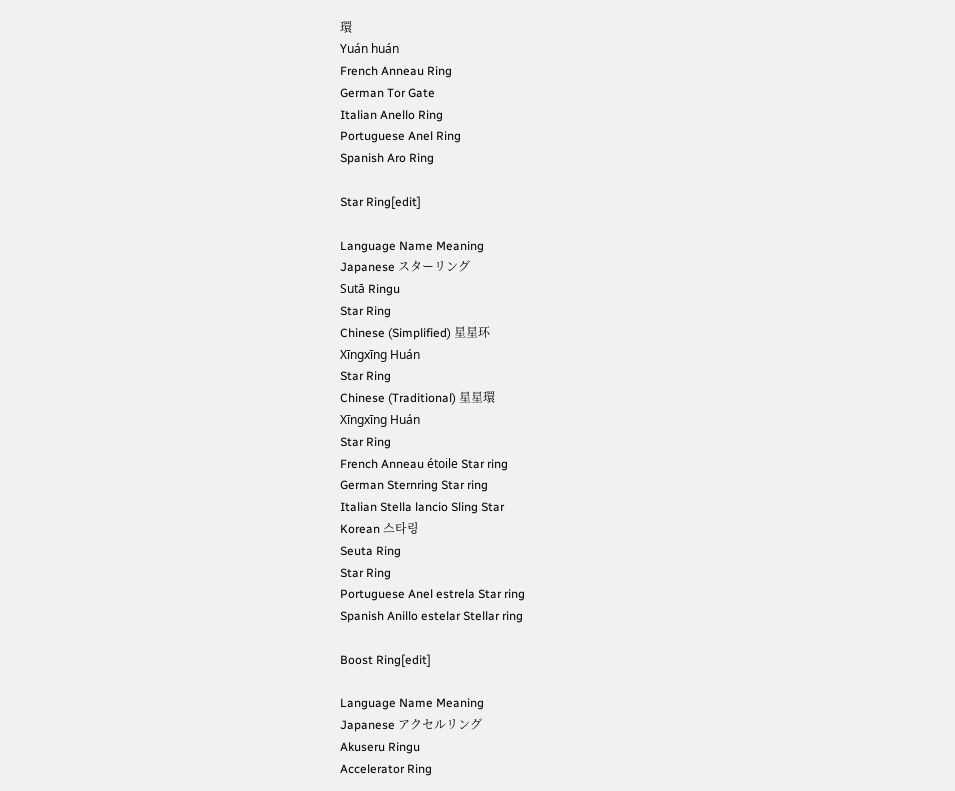環
Yuán huán
French Anneau Ring
German Tor Gate
Italian Anello Ring
Portuguese Anel Ring
Spanish Aro Ring

Star Ring[edit]

Language Name Meaning
Japanese スターリング
Sutā Ringu
Star Ring
Chinese (Simplified) 星星环
Xīngxīng Huán
Star Ring
Chinese (Traditional) 星星環
Xīngxīng Huán
Star Ring
French Anneau étoile Star ring
German Sternring Star ring
Italian Stella lancio Sling Star
Korean 스타링
Seuta Ring
Star Ring
Portuguese Anel estrela Star ring
Spanish Anillo estelar Stellar ring

Boost Ring[edit]

Language Name Meaning
Japanese アクセルリング
Akuseru Ringu
Accelerator Ring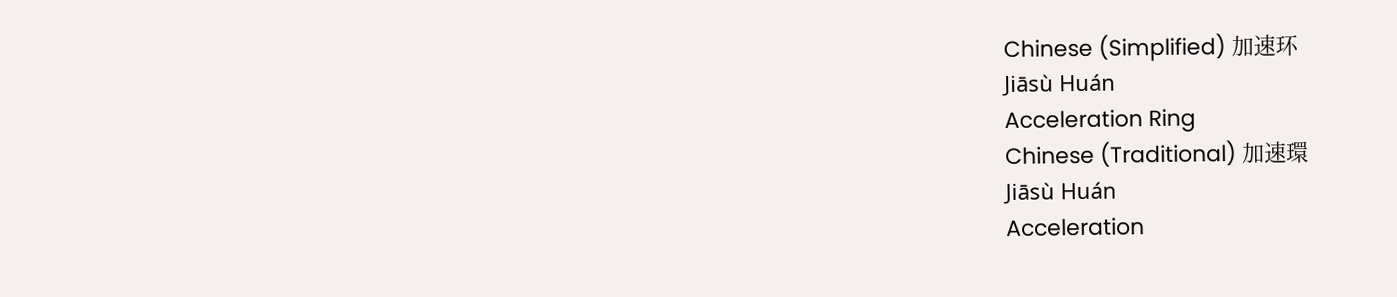Chinese (Simplified) 加速环
Jiāsù Huán
Acceleration Ring
Chinese (Traditional) 加速環
Jiāsù Huán
Acceleration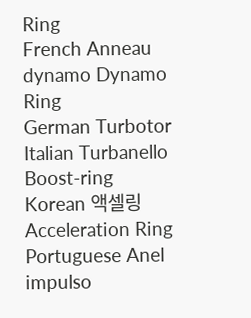Ring
French Anneau dynamo Dynamo Ring
German Turbotor
Italian Turbanello Boost-ring
Korean 액셀링
Acceleration Ring
Portuguese Anel impulso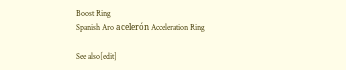Boost Ring
Spanish Aro acelerón Acceleration Ring

See also[edit]